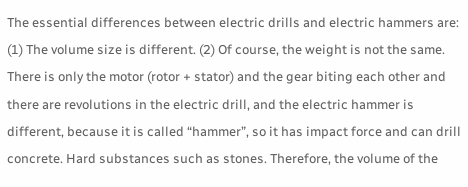The essential differences between electric drills and electric hammers are: (1) The volume size is different. (2) Of course, the weight is not the same. There is only the motor (rotor + stator) and the gear biting each other and there are revolutions in the electric drill, and the electric hammer is different, because it is called “hammer”, so it has impact force and can drill concrete. Hard substances such as stones. Therefore, the volume of the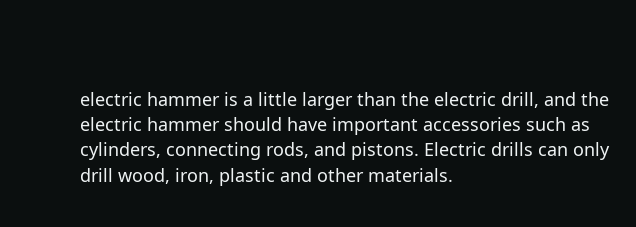electric hammer is a little larger than the electric drill, and the electric hammer should have important accessories such as cylinders, connecting rods, and pistons. Electric drills can only drill wood, iron, plastic and other materials.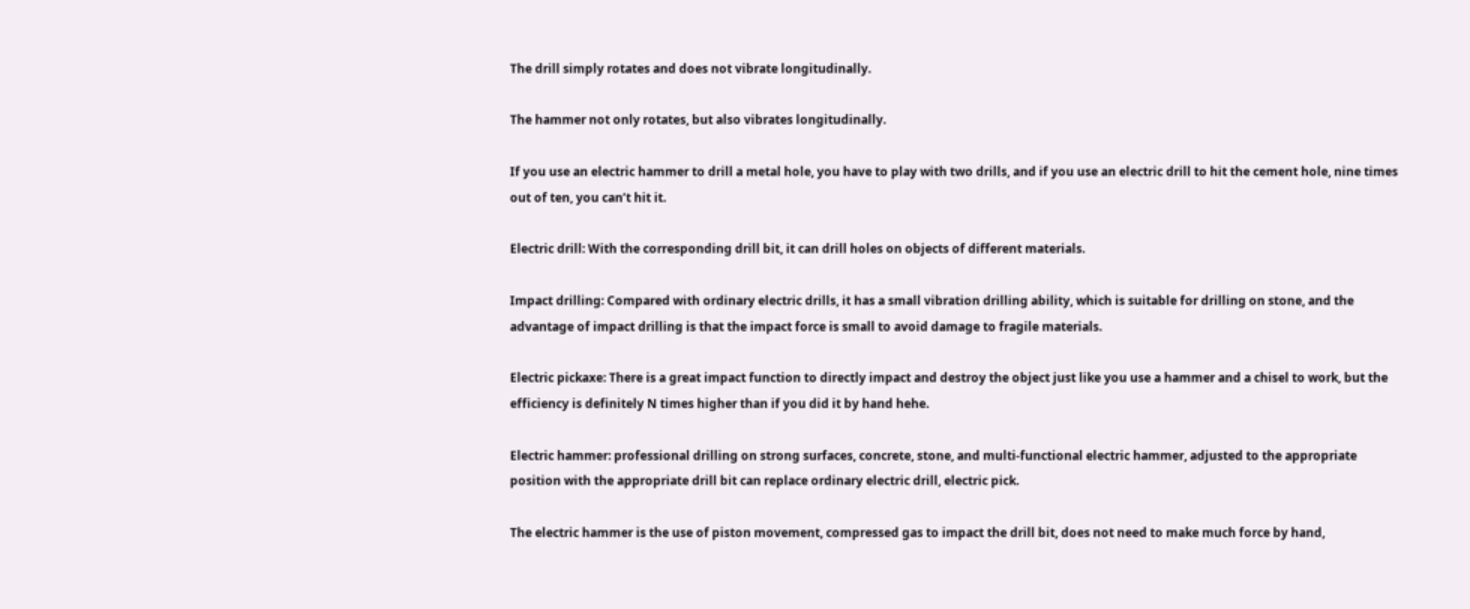The drill simply rotates and does not vibrate longitudinally.

The hammer not only rotates, but also vibrates longitudinally.

If you use an electric hammer to drill a metal hole, you have to play with two drills, and if you use an electric drill to hit the cement hole, nine times out of ten, you can’t hit it.

Electric drill: With the corresponding drill bit, it can drill holes on objects of different materials.

Impact drilling: Compared with ordinary electric drills, it has a small vibration drilling ability, which is suitable for drilling on stone, and the advantage of impact drilling is that the impact force is small to avoid damage to fragile materials.

Electric pickaxe: There is a great impact function to directly impact and destroy the object just like you use a hammer and a chisel to work, but the efficiency is definitely N times higher than if you did it by hand hehe.

Electric hammer: professional drilling on strong surfaces, concrete, stone, and multi-functional electric hammer, adjusted to the appropriate position with the appropriate drill bit can replace ordinary electric drill, electric pick.

The electric hammer is the use of piston movement, compressed gas to impact the drill bit, does not need to make much force by hand,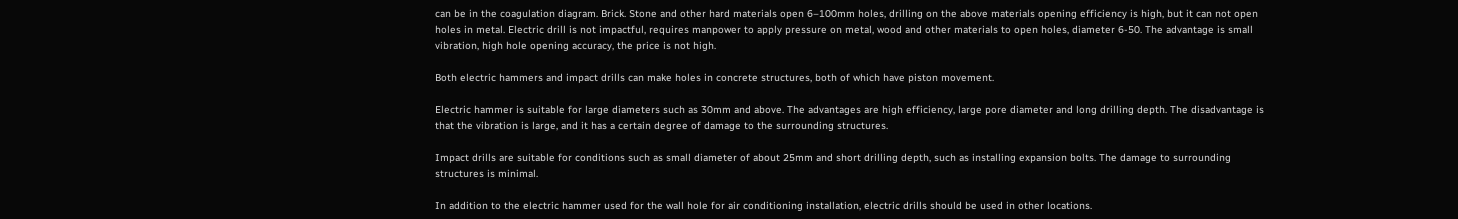can be in the coagulation diagram. Brick. Stone and other hard materials open 6–100mm holes, drilling on the above materials opening efficiency is high, but it can not open holes in metal. Electric drill is not impactful, requires manpower to apply pressure on metal, wood and other materials to open holes, diameter 6-50. The advantage is small vibration, high hole opening accuracy, the price is not high.

Both electric hammers and impact drills can make holes in concrete structures, both of which have piston movement.

Electric hammer is suitable for large diameters such as 30mm and above. The advantages are high efficiency, large pore diameter and long drilling depth. The disadvantage is that the vibration is large, and it has a certain degree of damage to the surrounding structures.

Impact drills are suitable for conditions such as small diameter of about 25mm and short drilling depth, such as installing expansion bolts. The damage to surrounding structures is minimal.

In addition to the electric hammer used for the wall hole for air conditioning installation, electric drills should be used in other locations.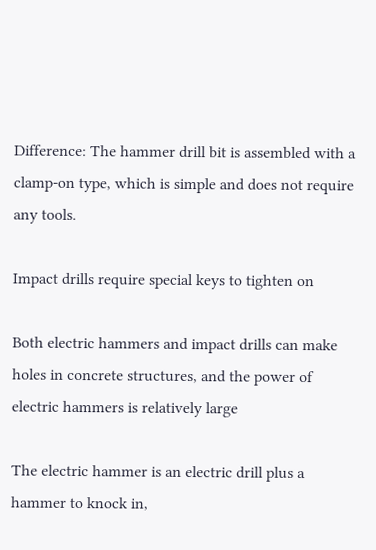Difference: The hammer drill bit is assembled with a clamp-on type, which is simple and does not require any tools.

Impact drills require special keys to tighten on

Both electric hammers and impact drills can make holes in concrete structures, and the power of electric hammers is relatively large

The electric hammer is an electric drill plus a hammer to knock in,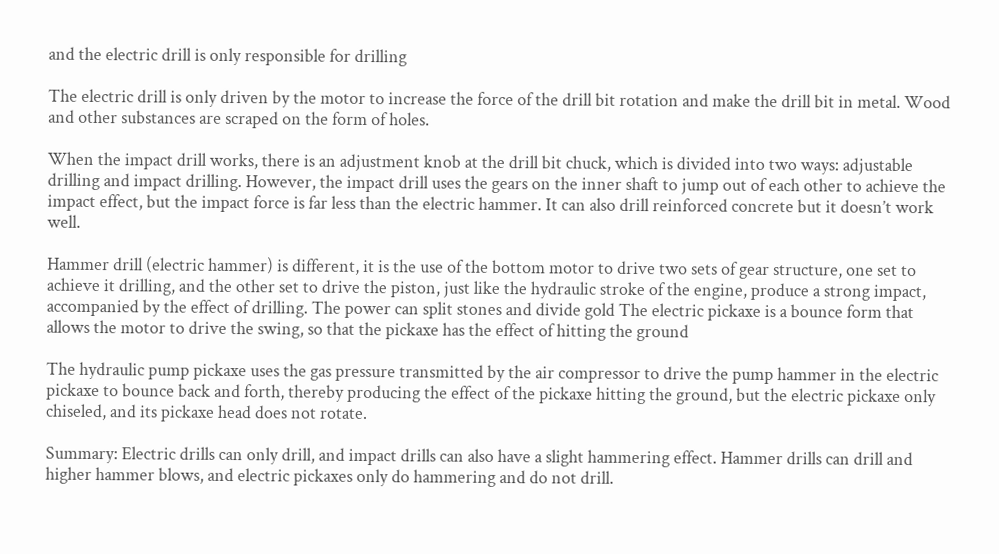and the electric drill is only responsible for drilling

The electric drill is only driven by the motor to increase the force of the drill bit rotation and make the drill bit in metal. Wood and other substances are scraped on the form of holes.

When the impact drill works, there is an adjustment knob at the drill bit chuck, which is divided into two ways: adjustable drilling and impact drilling. However, the impact drill uses the gears on the inner shaft to jump out of each other to achieve the impact effect, but the impact force is far less than the electric hammer. It can also drill reinforced concrete but it doesn’t work well.

Hammer drill (electric hammer) is different, it is the use of the bottom motor to drive two sets of gear structure, one set to achieve it drilling, and the other set to drive the piston, just like the hydraulic stroke of the engine, produce a strong impact, accompanied by the effect of drilling. The power can split stones and divide gold The electric pickaxe is a bounce form that allows the motor to drive the swing, so that the pickaxe has the effect of hitting the ground

The hydraulic pump pickaxe uses the gas pressure transmitted by the air compressor to drive the pump hammer in the electric pickaxe to bounce back and forth, thereby producing the effect of the pickaxe hitting the ground, but the electric pickaxe only chiseled, and its pickaxe head does not rotate.

Summary: Electric drills can only drill, and impact drills can also have a slight hammering effect. Hammer drills can drill and higher hammer blows, and electric pickaxes only do hammering and do not drill.